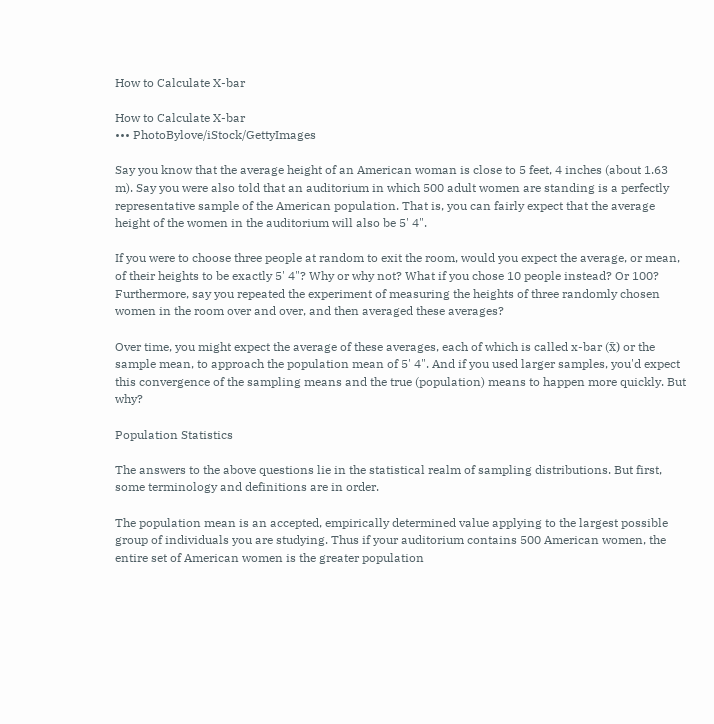How to Calculate X-bar

How to Calculate X-bar
••• PhotoBylove/iStock/GettyImages

Say you know that the average height of an American woman is close to 5 feet, 4 inches (about 1.63 m). Say you were also told that an auditorium in which 500 adult women are standing is a perfectly representative sample of the American population. That is, you can fairly expect that the average height of the women in the auditorium will also be 5' 4".

If you were to choose three people at random to exit the room, would you expect the average, or mean, of their heights to be exactly 5' 4"? Why or why not? What if you chose 10 people instead? Or 100? Furthermore, say you repeated the experiment of measuring the heights of three randomly chosen women in the room over and over, and then averaged these averages?

Over time, you might expect the average of these averages, each of which is called x-bar (x̄) or the sample mean, to approach the population mean of 5' 4". And if you used larger samples, you'd expect this convergence of the sampling means and the true (population) means to happen more quickly. But why?

Population Statistics

The answers to the above questions lie in the statistical realm of sampling distributions. But first, some terminology and definitions are in order.

The population mean is an accepted, empirically determined value applying to the largest possible group of individuals you are studying. Thus if your auditorium contains 500 American women, the entire set of American women is the greater population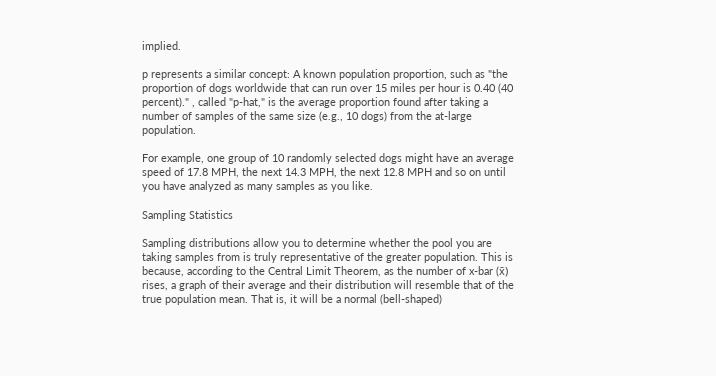implied.

p represents a similar concept: A known population proportion, such as "the proportion of dogs worldwide that can run over 15 miles per hour is 0.40 (40 percent)." , called "p-hat," is the average proportion found after taking a number of samples of the same size (e.g., 10 dogs) from the at-large population.

For example, one group of 10 randomly selected dogs might have an average speed of 17.8 MPH, the next 14.3 MPH, the next 12.8 MPH and so on until you have analyzed as many samples as you like.

Sampling Statistics

Sampling distributions allow you to determine whether the pool you are taking samples from is truly representative of the greater population. This is because, according to the Central Limit Theorem, as the number of x-bar (x̄) rises, a graph of their average and their distribution will resemble that of the true population mean. That is, it will be a normal (bell-shaped)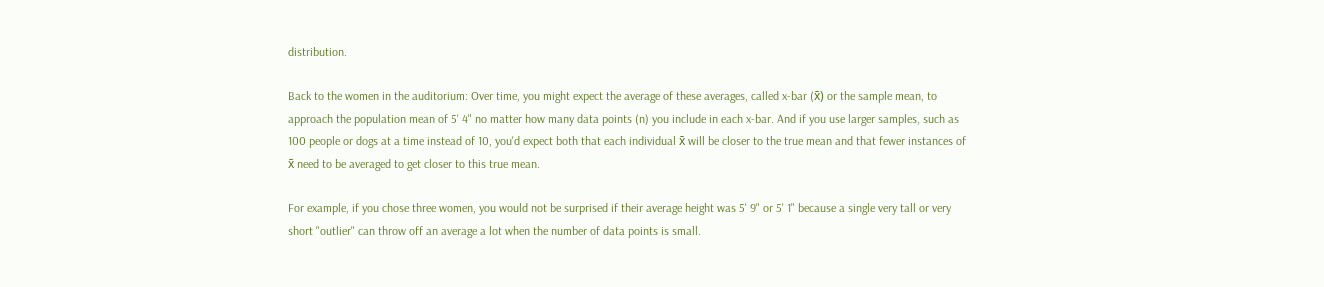distribution.

Back to the women in the auditorium: Over time, you might expect the average of these averages, called x-bar (x̄) or the sample mean, to approach the population mean of 5' 4" no matter how many data points (n) you include in each x-bar. And if you use larger samples, such as 100 people or dogs at a time instead of 10, you'd expect both that each individual x̄ will be closer to the true mean and that fewer instances of x̄ need to be averaged to get closer to this true mean.

For example, if you chose three women, you would not be surprised if their average height was 5' 9" or 5' 1" because a single very tall or very short "outlier" can throw off an average a lot when the number of data points is small.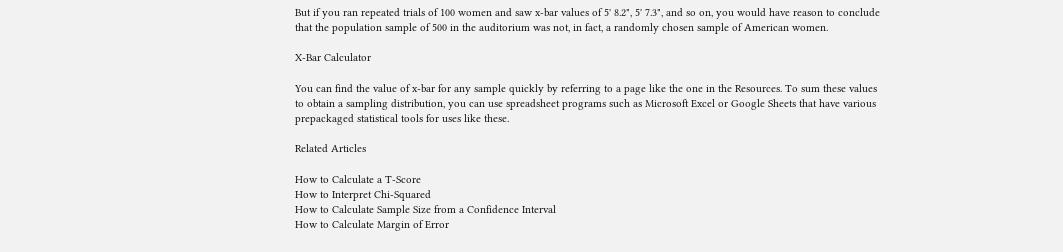But if you ran repeated trials of 100 women and saw x-bar values of 5' 8.2", 5' 7.3", and so on, you would have reason to conclude that the population sample of 500 in the auditorium was not, in fact, a randomly chosen sample of American women.

X-Bar Calculator

You can find the value of x-bar for any sample quickly by referring to a page like the one in the Resources. To sum these values to obtain a sampling distribution, you can use spreadsheet programs such as Microsoft Excel or Google Sheets that have various prepackaged statistical tools for uses like these.

Related Articles

How to Calculate a T-Score
How to Interpret Chi-Squared
How to Calculate Sample Size from a Confidence Interval
How to Calculate Margin of Error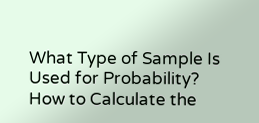What Type of Sample Is Used for Probability?
How to Calculate the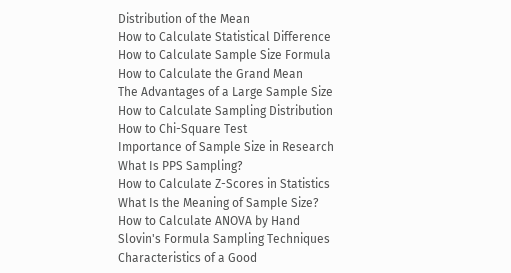Distribution of the Mean
How to Calculate Statistical Difference
How to Calculate Sample Size Formula
How to Calculate the Grand Mean
The Advantages of a Large Sample Size
How to Calculate Sampling Distribution
How to Chi-Square Test
Importance of Sample Size in Research
What Is PPS Sampling?
How to Calculate Z-Scores in Statistics
What Is the Meaning of Sample Size?
How to Calculate ANOVA by Hand
Slovin's Formula Sampling Techniques
Characteristics of a Good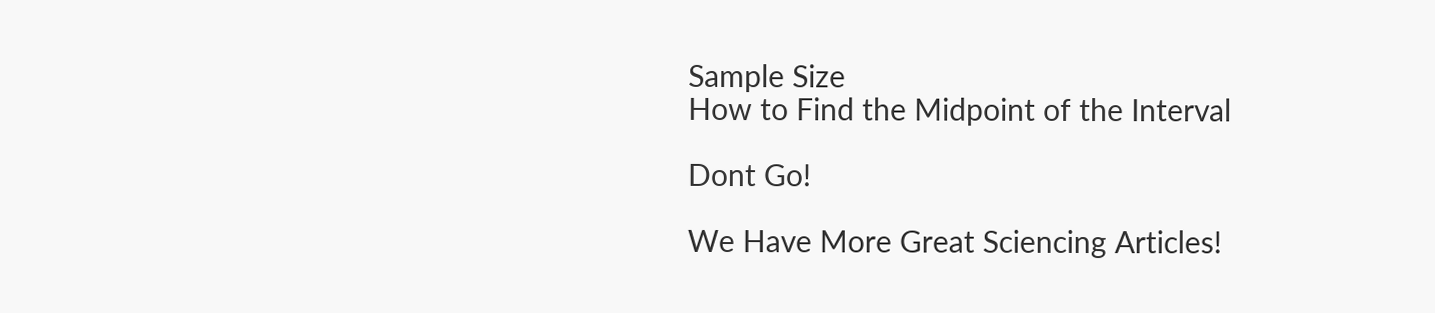Sample Size
How to Find the Midpoint of the Interval

Dont Go!

We Have More Great Sciencing Articles!